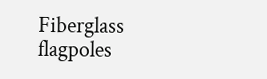Fiberglass flagpoles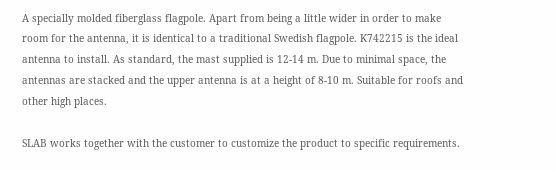A specially molded fiberglass flagpole. Apart from being a little wider in order to make room for the antenna, it is identical to a traditional Swedish flagpole. K742215 is the ideal antenna to install. As standard, the mast supplied is 12-14 m. Due to minimal space, the antennas are stacked and the upper antenna is at a height of 8-10 m. Suitable for roofs and other high places.

SLAB works together with the customer to customize the product to specific requirements.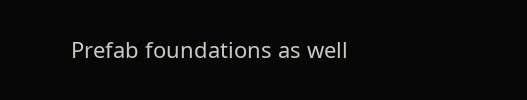Prefab foundations as well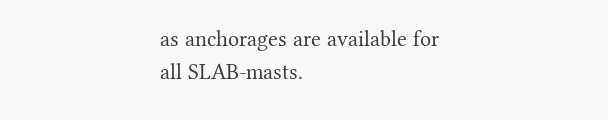as anchorages are available for all SLAB-masts.